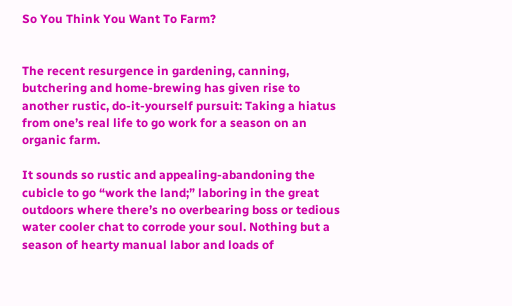So You Think You Want To Farm?


The recent resurgence in gardening, canning, butchering and home-brewing has given rise to another rustic, do-it-yourself pursuit: Taking a hiatus from one’s real life to go work for a season on an organic farm.

It sounds so rustic and appealing-abandoning the cubicle to go “work the land;” laboring in the great outdoors where there’s no overbearing boss or tedious water cooler chat to corrode your soul. Nothing but a season of hearty manual labor and loads of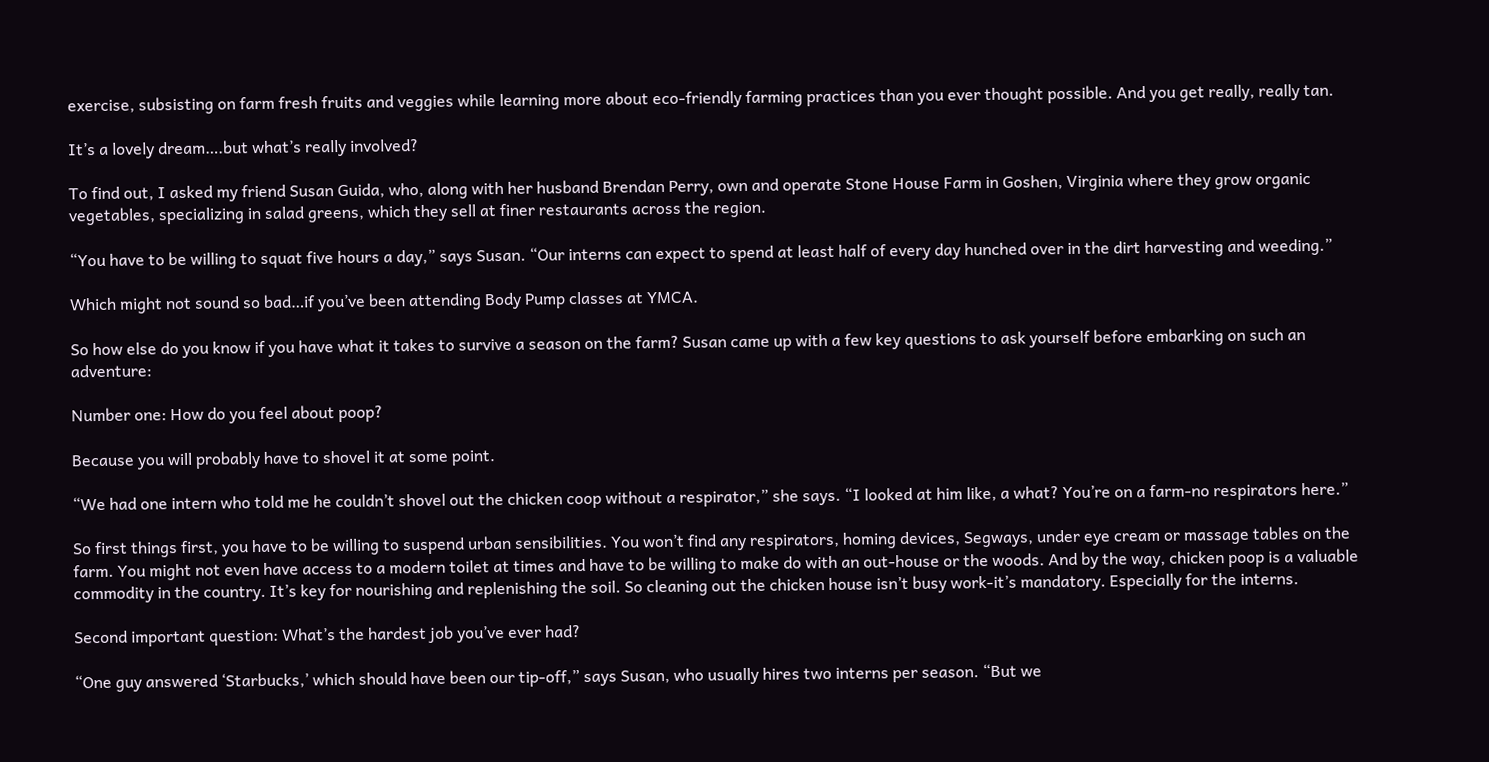exercise, subsisting on farm fresh fruits and veggies while learning more about eco-friendly farming practices than you ever thought possible. And you get really, really tan.

It’s a lovely dream….but what’s really involved?

To find out, I asked my friend Susan Guida, who, along with her husband Brendan Perry, own and operate Stone House Farm in Goshen, Virginia where they grow organic vegetables, specializing in salad greens, which they sell at finer restaurants across the region.

“You have to be willing to squat five hours a day,” says Susan. “Our interns can expect to spend at least half of every day hunched over in the dirt harvesting and weeding.”

Which might not sound so bad…if you’ve been attending Body Pump classes at YMCA.

So how else do you know if you have what it takes to survive a season on the farm? Susan came up with a few key questions to ask yourself before embarking on such an adventure:

Number one: How do you feel about poop?

Because you will probably have to shovel it at some point.

“We had one intern who told me he couldn’t shovel out the chicken coop without a respirator,” she says. “I looked at him like, a what? You’re on a farm-no respirators here.”

So first things first, you have to be willing to suspend urban sensibilities. You won’t find any respirators, homing devices, Segways, under eye cream or massage tables on the farm. You might not even have access to a modern toilet at times and have to be willing to make do with an out-house or the woods. And by the way, chicken poop is a valuable commodity in the country. It’s key for nourishing and replenishing the soil. So cleaning out the chicken house isn’t busy work-it’s mandatory. Especially for the interns.

Second important question: What’s the hardest job you’ve ever had?

“One guy answered ‘Starbucks,’ which should have been our tip-off,” says Susan, who usually hires two interns per season. “But we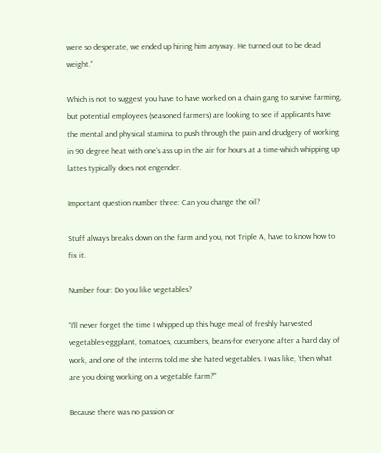were so desperate, we ended up hiring him anyway. He turned out to be dead weight.”

Which is not to suggest you have to have worked on a chain gang to survive farming, but potential employees (seasoned farmers) are looking to see if applicants have the mental and physical stamina to push through the pain and drudgery of working in 90 degree heat with one’s ass up in the air for hours at a time-which whipping up lattes typically does not engender.

Important question number three: Can you change the oil?

Stuff always breaks down on the farm and you, not Triple A, have to know how to fix it.

Number four: Do you like vegetables?

“I’ll never forget the time I whipped up this huge meal of freshly harvested vegetables-eggplant, tomatoes, cucumbers, beans-for everyone after a hard day of work, and one of the interns told me she hated vegetables. I was like, ‘then what are you doing working on a vegetable farm?‘”

Because there was no passion or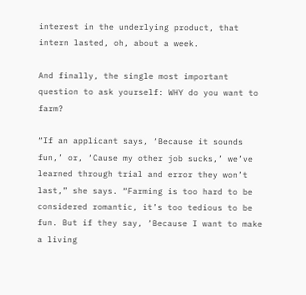interest in the underlying product, that intern lasted, oh, about a week.

And finally, the single most important question to ask yourself: WHY do you want to farm?

“If an applicant says, ‘Because it sounds fun,’ or, ‘Cause my other job sucks,’ we’ve learned through trial and error they won’t last,” she says. “Farming is too hard to be considered romantic, it’s too tedious to be fun. But if they say, ‘Because I want to make a living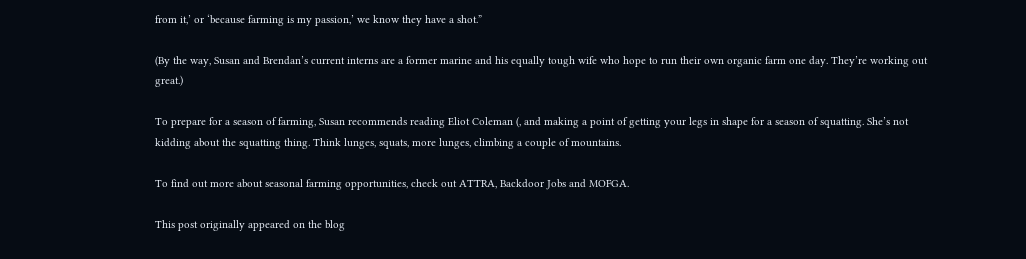from it,’ or ‘because farming is my passion,’ we know they have a shot.”

(By the way, Susan and Brendan’s current interns are a former marine and his equally tough wife who hope to run their own organic farm one day. They’re working out great.)

To prepare for a season of farming, Susan recommends reading Eliot Coleman (, and making a point of getting your legs in shape for a season of squatting. She’s not kidding about the squatting thing. Think lunges, squats, more lunges, climbing a couple of mountains.

To find out more about seasonal farming opportunities, check out ATTRA, Backdoor Jobs and MOFGA.

This post originally appeared on the blog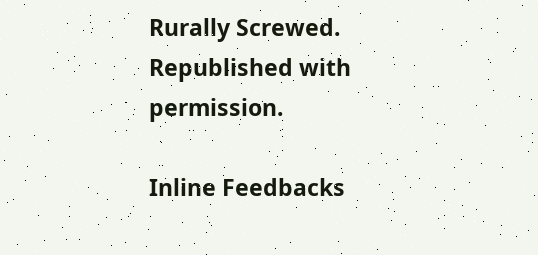Rurally Screwed. Republished with permission.

Inline Feedbacks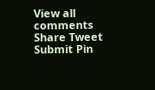View all comments
Share Tweet Submit Pin